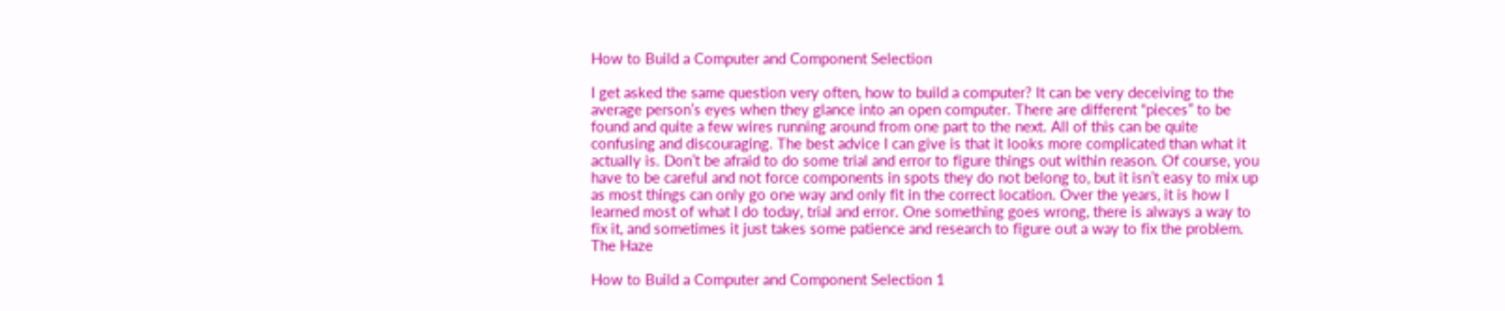How to Build a Computer and Component Selection

I get asked the same question very often, how to build a computer? It can be very deceiving to the average person’s eyes when they glance into an open computer. There are different “pieces” to be found and quite a few wires running around from one part to the next. All of this can be quite confusing and discouraging. The best advice I can give is that it looks more complicated than what it actually is. Don’t be afraid to do some trial and error to figure things out within reason. Of course, you have to be careful and not force components in spots they do not belong to, but it isn’t easy to mix up as most things can only go one way and only fit in the correct location. Over the years, it is how I learned most of what I do today, trial and error. One something goes wrong, there is always a way to fix it, and sometimes it just takes some patience and research to figure out a way to fix the problem. The Haze

How to Build a Computer and Component Selection 1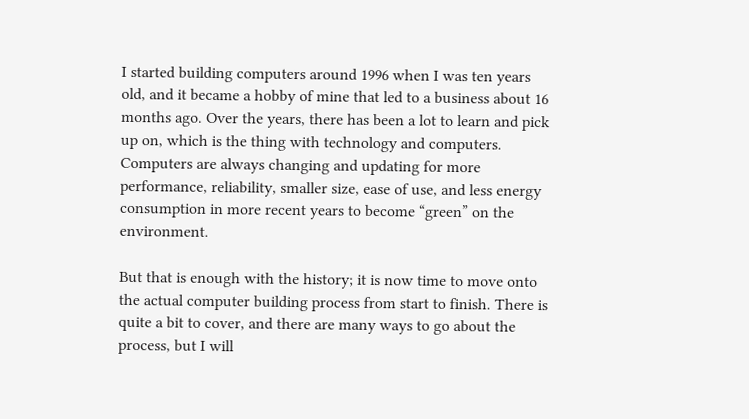I started building computers around 1996 when I was ten years old, and it became a hobby of mine that led to a business about 16 months ago. Over the years, there has been a lot to learn and pick up on, which is the thing with technology and computers. Computers are always changing and updating for more performance, reliability, smaller size, ease of use, and less energy consumption in more recent years to become “green” on the environment.

But that is enough with the history; it is now time to move onto the actual computer building process from start to finish. There is quite a bit to cover, and there are many ways to go about the process, but I will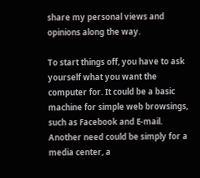share my personal views and opinions along the way.

To start things off, you have to ask yourself what you want the computer for. It could be a basic machine for simple web browsings, such as Facebook and E-mail. Another need could be simply for a media center, a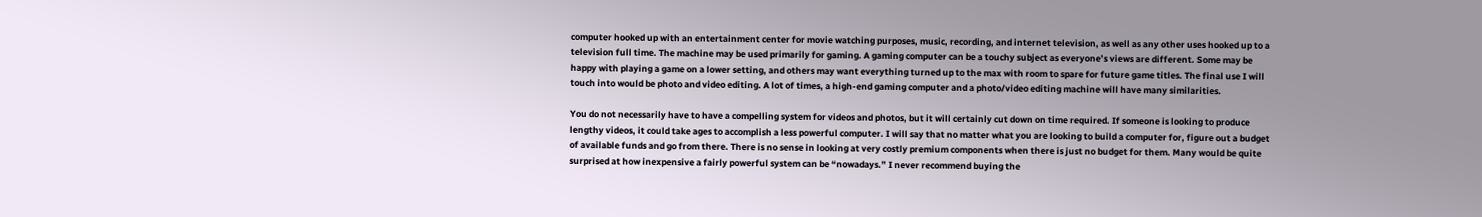computer hooked up with an entertainment center for movie watching purposes, music, recording, and internet television, as well as any other uses hooked up to a television full time. The machine may be used primarily for gaming. A gaming computer can be a touchy subject as everyone’s views are different. Some may be happy with playing a game on a lower setting, and others may want everything turned up to the max with room to spare for future game titles. The final use I will touch into would be photo and video editing. A lot of times, a high-end gaming computer and a photo/video editing machine will have many similarities.

You do not necessarily have to have a compelling system for videos and photos, but it will certainly cut down on time required. If someone is looking to produce lengthy videos, it could take ages to accomplish a less powerful computer. I will say that no matter what you are looking to build a computer for, figure out a budget of available funds and go from there. There is no sense in looking at very costly premium components when there is just no budget for them. Many would be quite surprised at how inexpensive a fairly powerful system can be “nowadays.” I never recommend buying the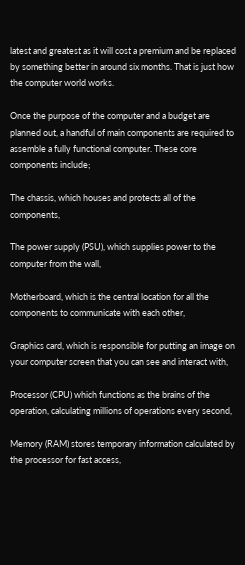latest and greatest as it will cost a premium and be replaced by something better in around six months. That is just how the computer world works.

Once the purpose of the computer and a budget are planned out, a handful of main components are required to assemble a fully functional computer. These core components include;

The chassis, which houses and protects all of the components,

The power supply (PSU), which supplies power to the computer from the wall,

Motherboard, which is the central location for all the components to communicate with each other,

Graphics card, which is responsible for putting an image on your computer screen that you can see and interact with,

Processor (CPU) which functions as the brains of the operation, calculating millions of operations every second,

Memory (RAM) stores temporary information calculated by the processor for fast access,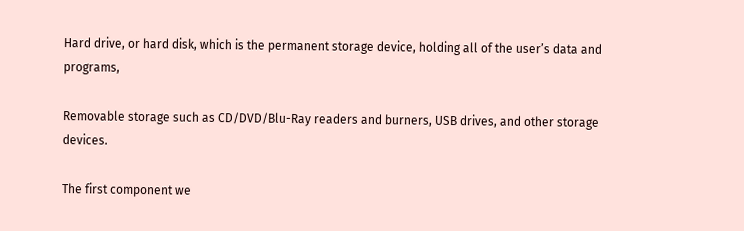Hard drive, or hard disk, which is the permanent storage device, holding all of the user’s data and programs,

Removable storage such as CD/DVD/Blu-Ray readers and burners, USB drives, and other storage devices.

The first component we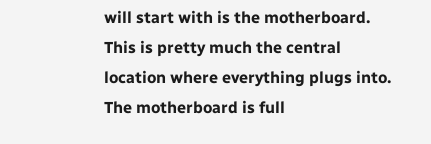will start with is the motherboard. This is pretty much the central location where everything plugs into. The motherboard is full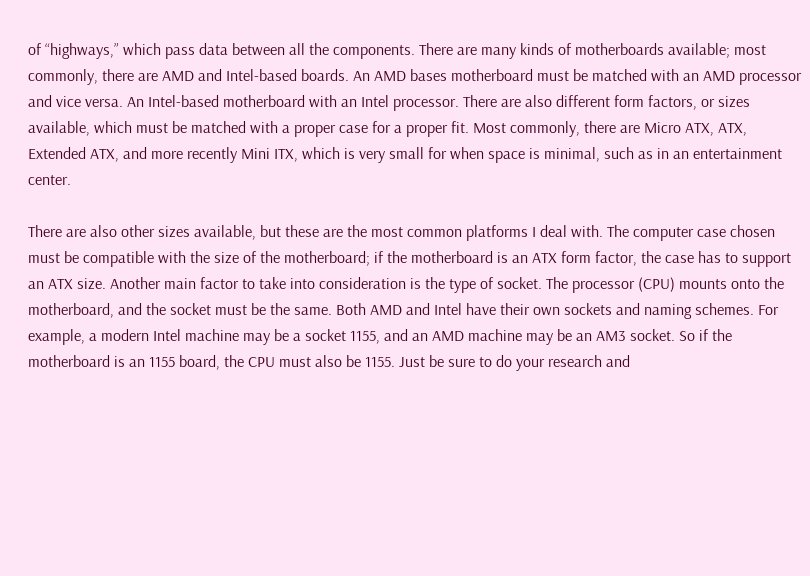of “highways,” which pass data between all the components. There are many kinds of motherboards available; most commonly, there are AMD and Intel-based boards. An AMD bases motherboard must be matched with an AMD processor and vice versa. An Intel-based motherboard with an Intel processor. There are also different form factors, or sizes available, which must be matched with a proper case for a proper fit. Most commonly, there are Micro ATX, ATX, Extended ATX, and more recently Mini ITX, which is very small for when space is minimal, such as in an entertainment center.

There are also other sizes available, but these are the most common platforms I deal with. The computer case chosen must be compatible with the size of the motherboard; if the motherboard is an ATX form factor, the case has to support an ATX size. Another main factor to take into consideration is the type of socket. The processor (CPU) mounts onto the motherboard, and the socket must be the same. Both AMD and Intel have their own sockets and naming schemes. For example, a modern Intel machine may be a socket 1155, and an AMD machine may be an AM3 socket. So if the motherboard is an 1155 board, the CPU must also be 1155. Just be sure to do your research and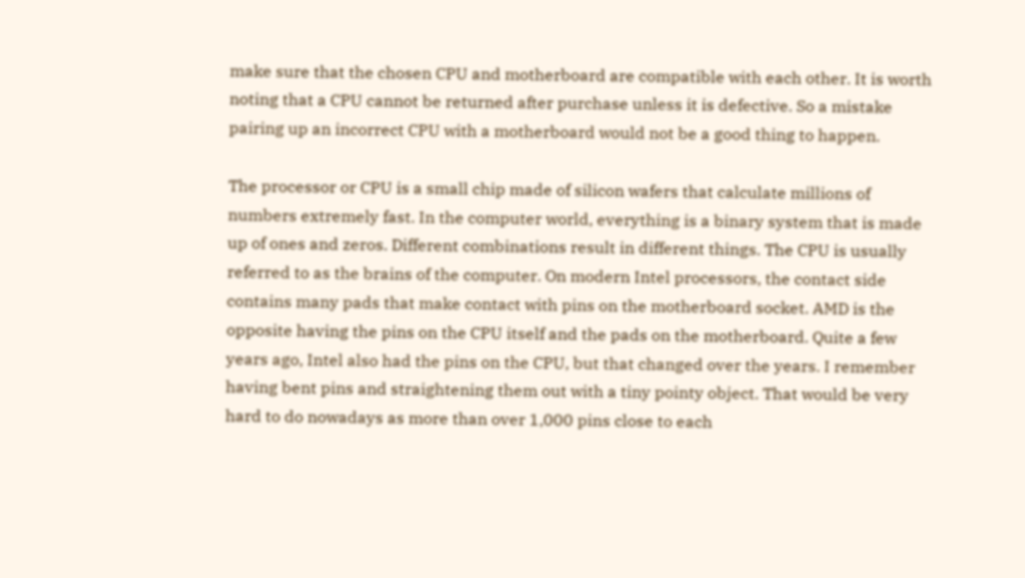make sure that the chosen CPU and motherboard are compatible with each other. It is worth noting that a CPU cannot be returned after purchase unless it is defective. So a mistake pairing up an incorrect CPU with a motherboard would not be a good thing to happen.

The processor or CPU is a small chip made of silicon wafers that calculate millions of numbers extremely fast. In the computer world, everything is a binary system that is made up of ones and zeros. Different combinations result in different things. The CPU is usually referred to as the brains of the computer. On modern Intel processors, the contact side contains many pads that make contact with pins on the motherboard socket. AMD is the opposite having the pins on the CPU itself and the pads on the motherboard. Quite a few years ago, Intel also had the pins on the CPU, but that changed over the years. I remember having bent pins and straightening them out with a tiny pointy object. That would be very hard to do nowadays as more than over 1,000 pins close to each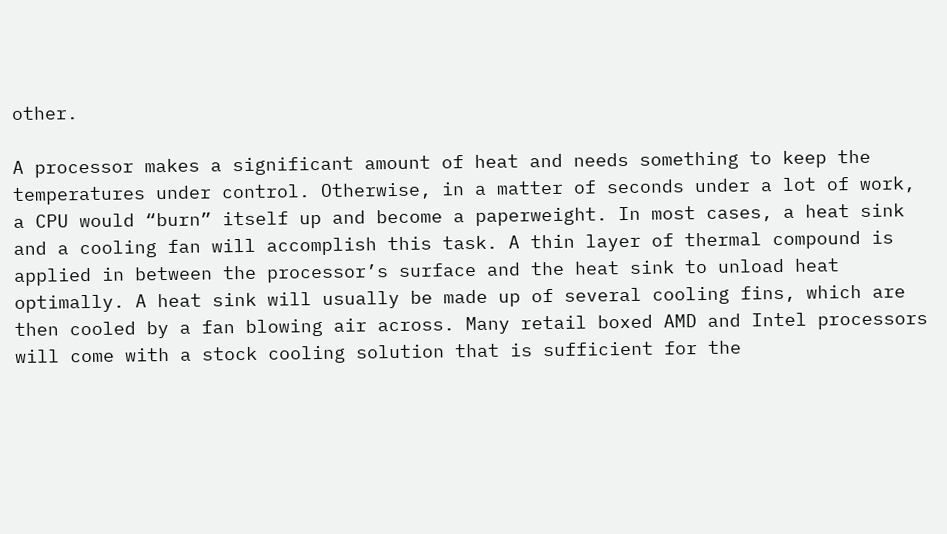other.

A processor makes a significant amount of heat and needs something to keep the temperatures under control. Otherwise, in a matter of seconds under a lot of work, a CPU would “burn” itself up and become a paperweight. In most cases, a heat sink and a cooling fan will accomplish this task. A thin layer of thermal compound is applied in between the processor’s surface and the heat sink to unload heat optimally. A heat sink will usually be made up of several cooling fins, which are then cooled by a fan blowing air across. Many retail boxed AMD and Intel processors will come with a stock cooling solution that is sufficient for the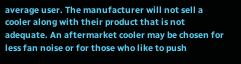average user. The manufacturer will not sell a cooler along with their product that is not adequate. An aftermarket cooler may be chosen for less fan noise or for those who like to push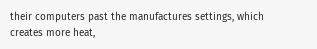their computers past the manufactures settings, which creates more heat,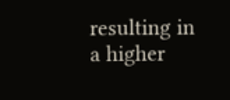resulting in a higher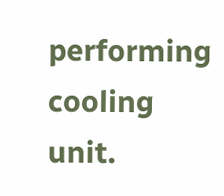performing cooling unit.